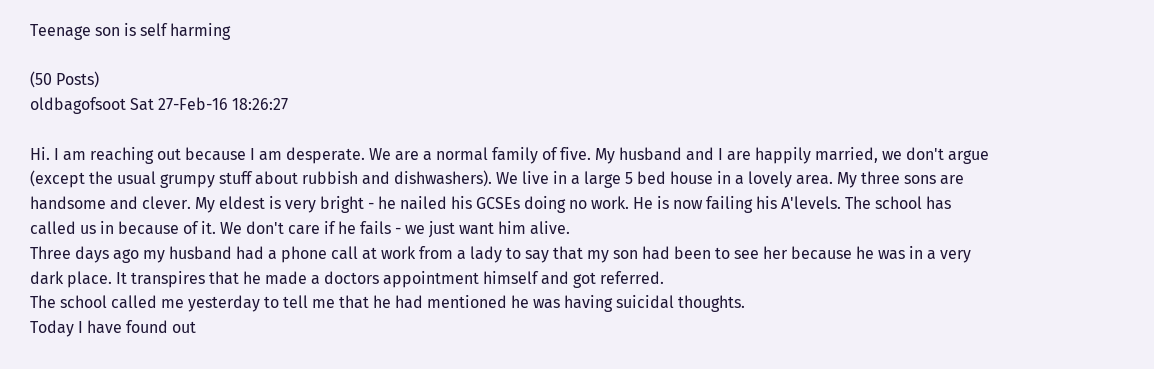Teenage son is self harming

(50 Posts)
oldbagofsoot Sat 27-Feb-16 18:26:27

Hi. I am reaching out because I am desperate. We are a normal family of five. My husband and I are happily married, we don't argue (except the usual grumpy stuff about rubbish and dishwashers). We live in a large 5 bed house in a lovely area. My three sons are handsome and clever. My eldest is very bright - he nailed his GCSEs doing no work. He is now failing his A'levels. The school has called us in because of it. We don't care if he fails - we just want him alive.
Three days ago my husband had a phone call at work from a lady to say that my son had been to see her because he was in a very dark place. It transpires that he made a doctors appointment himself and got referred.
The school called me yesterday to tell me that he had mentioned he was having suicidal thoughts.
Today I have found out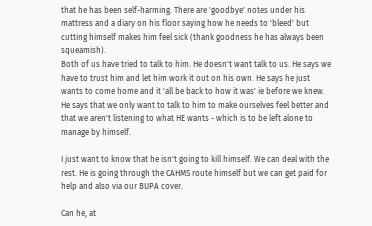that he has been self-harming. There are 'goodbye' notes under his mattress and a diary on his floor saying how he needs to 'bleed' but cutting himself makes him feel sick (thank goodness he has always been squeamish).
Both of us have tried to talk to him. He doesn't want talk to us. He says we have to trust him and let him work it out on his own. He says he just wants to come home and it 'all be back to how it was' ie before we knew. He says that we only want to talk to him to make ourselves feel better and that we aren't listening to what HE wants - which is to be left alone to manage by himself.

I just want to know that he isn't going to kill himself. We can deal with the rest. He is going through the CAHMS route himself but we can get paid for help and also via our BUPA cover.

Can he, at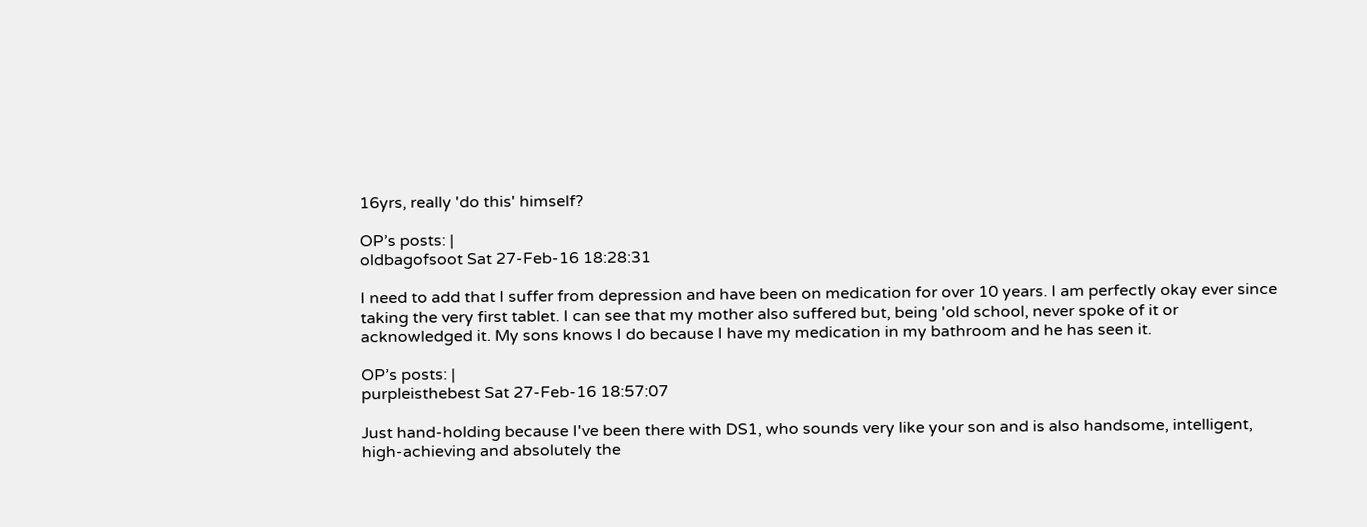16yrs, really 'do this' himself?

OP’s posts: |
oldbagofsoot Sat 27-Feb-16 18:28:31

I need to add that I suffer from depression and have been on medication for over 10 years. I am perfectly okay ever since taking the very first tablet. I can see that my mother also suffered but, being 'old school, never spoke of it or acknowledged it. My sons knows I do because I have my medication in my bathroom and he has seen it.

OP’s posts: |
purpleisthebest Sat 27-Feb-16 18:57:07

Just hand-holding because I've been there with DS1, who sounds very like your son and is also handsome, intelligent, high-achieving and absolutely the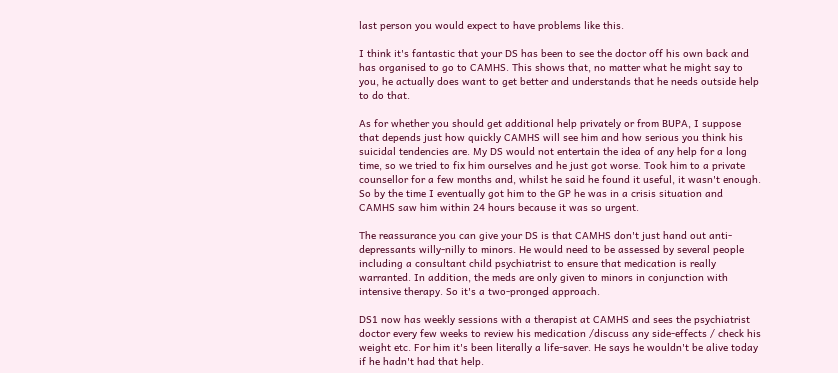last person you would expect to have problems like this.

I think it's fantastic that your DS has been to see the doctor off his own back and has organised to go to CAMHS. This shows that, no matter what he might say to you, he actually does want to get better and understands that he needs outside help to do that.

As for whether you should get additional help privately or from BUPA, I suppose that depends just how quickly CAMHS will see him and how serious you think his suicidal tendencies are. My DS would not entertain the idea of any help for a long time, so we tried to fix him ourselves and he just got worse. Took him to a private counsellor for a few months and, whilst he said he found it useful, it wasn't enough. So by the time I eventually got him to the GP he was in a crisis situation and CAMHS saw him within 24 hours because it was so urgent.

The reassurance you can give your DS is that CAMHS don't just hand out anti-depressants willy-nilly to minors. He would need to be assessed by several people including a consultant child psychiatrist to ensure that medication is really warranted. In addition, the meds are only given to minors in conjunction with intensive therapy. So it's a two-pronged approach.

DS1 now has weekly sessions with a therapist at CAMHS and sees the psychiatrist doctor every few weeks to review his medication /discuss any side-effects / check his weight etc. For him it's been literally a life-saver. He says he wouldn't be alive today if he hadn't had that help.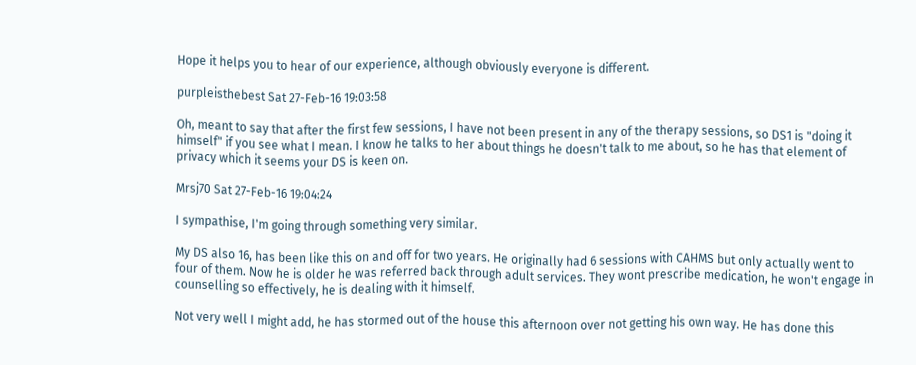Hope it helps you to hear of our experience, although obviously everyone is different.

purpleisthebest Sat 27-Feb-16 19:03:58

Oh, meant to say that after the first few sessions, I have not been present in any of the therapy sessions, so DS1 is "doing it himself" if you see what I mean. I know he talks to her about things he doesn't talk to me about, so he has that element of privacy which it seems your DS is keen on.

Mrsj70 Sat 27-Feb-16 19:04:24

I sympathise, I'm going through something very similar.

My DS also 16, has been like this on and off for two years. He originally had 6 sessions with CAHMS but only actually went to four of them. Now he is older he was referred back through adult services. They wont prescribe medication, he won't engage in counselling so effectively, he is dealing with it himself.

Not very well I might add, he has stormed out of the house this afternoon over not getting his own way. He has done this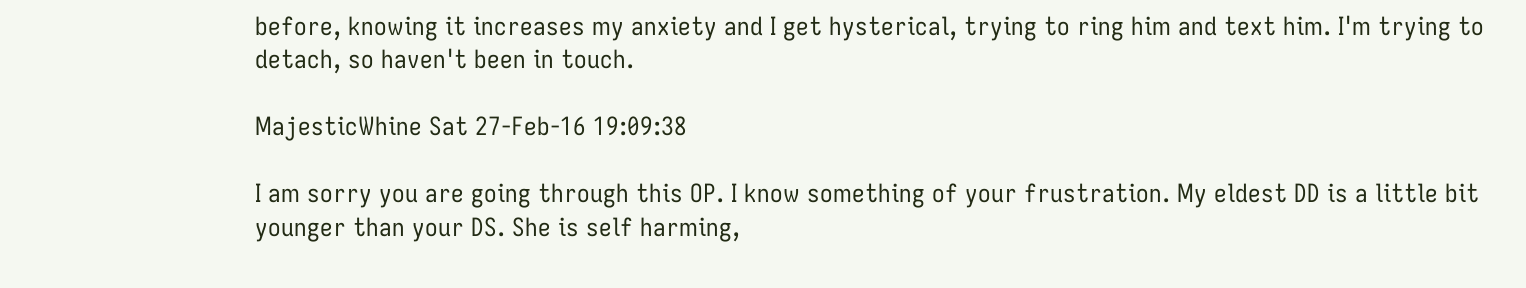before, knowing it increases my anxiety and I get hysterical, trying to ring him and text him. I'm trying to detach, so haven't been in touch.

MajesticWhine Sat 27-Feb-16 19:09:38

I am sorry you are going through this OP. I know something of your frustration. My eldest DD is a little bit younger than your DS. She is self harming,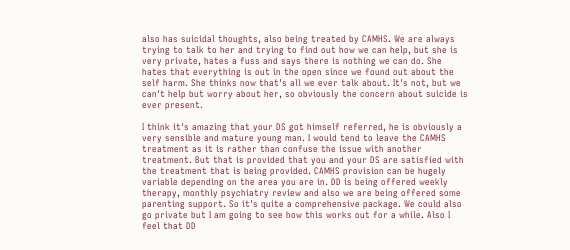also has suicidal thoughts, also being treated by CAMHS. We are always trying to talk to her and trying to find out how we can help, but she is very private, hates a fuss and says there is nothing we can do. She hates that everything is out in the open since we found out about the self harm. She thinks now that's all we ever talk about. It's not, but we can't help but worry about her, so obviously the concern about suicide is ever present.

I think it's amazing that your DS got himself referred, he is obviously a very sensible and mature young man. I would tend to leave the CAMHS treatment as it is rather than confuse the issue with another treatment. But that is provided that you and your DS are satisfied with the treatment that is being provided. CAMHS provision can be hugely variable depending on the area you are in. DD is being offered weekly therapy, monthly psychiatry review and also we are being offered some parenting support. So it's quite a comprehensive package. We could also go private but I am going to see how this works out for a while. Also I feel that DD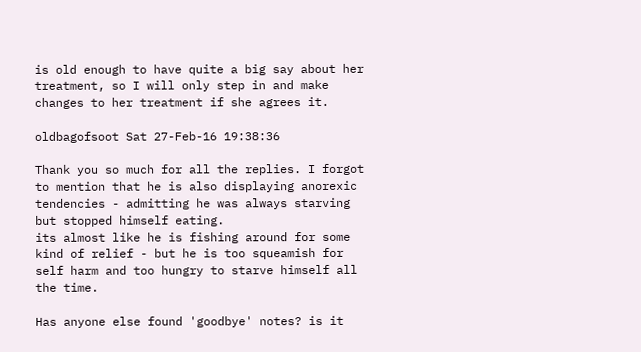is old enough to have quite a big say about her treatment, so I will only step in and make changes to her treatment if she agrees it.

oldbagofsoot Sat 27-Feb-16 19:38:36

Thank you so much for all the replies. I forgot to mention that he is also displaying anorexic tendencies - admitting he was always starving but stopped himself eating.
its almost like he is fishing around for some kind of relief - but he is too squeamish for self harm and too hungry to starve himself all the time.

Has anyone else found 'goodbye' notes? is it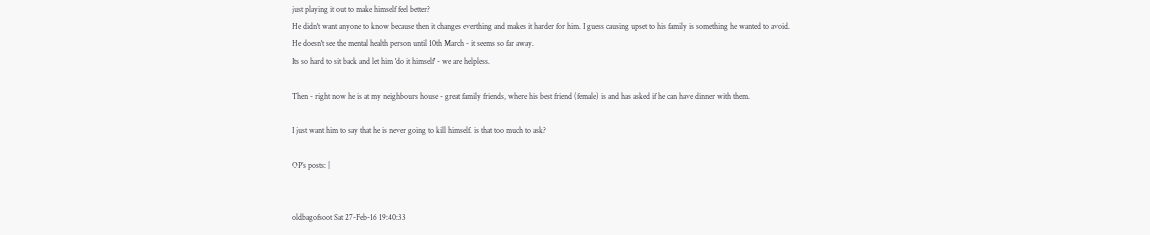just playing it out to make himself feel better?
He didn't want anyone to know because then it changes everthing and makes it harder for him. I guess causing upset to his family is something he wanted to avoid.
He doesn't see the mental health person until 10th March - it seems so far away.
Its so hard to sit back and let him 'do it himself' - we are helpless.

Then - right now he is at my neighbours house - great family friends, where his best friend (female) is and has asked if he can have dinner with them.

I just want him to say that he is never going to kill himself. is that too much to ask?

OP’s posts: |


oldbagofsoot Sat 27-Feb-16 19:40:33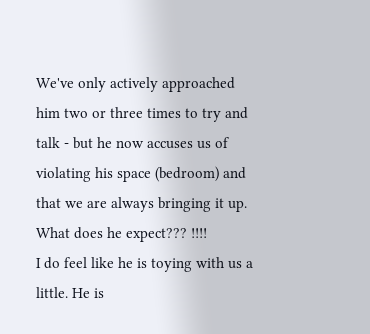We've only actively approached him two or three times to try and talk - but he now accuses us of violating his space (bedroom) and that we are always bringing it up. What does he expect??? !!!!
I do feel like he is toying with us a little. He is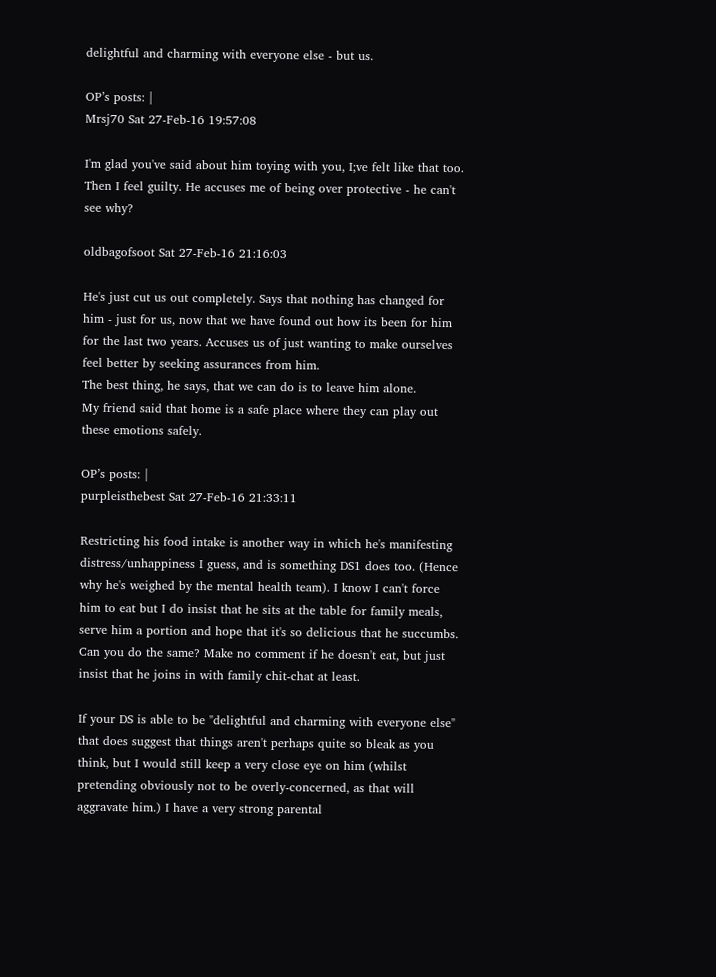delightful and charming with everyone else - but us.

OP’s posts: |
Mrsj70 Sat 27-Feb-16 19:57:08

I'm glad you've said about him toying with you, I;ve felt like that too. Then I feel guilty. He accuses me of being over protective - he can't see why?

oldbagofsoot Sat 27-Feb-16 21:16:03

He's just cut us out completely. Says that nothing has changed for him - just for us, now that we have found out how its been for him for the last two years. Accuses us of just wanting to make ourselves feel better by seeking assurances from him.
The best thing, he says, that we can do is to leave him alone.
My friend said that home is a safe place where they can play out these emotions safely.

OP’s posts: |
purpleisthebest Sat 27-Feb-16 21:33:11

Restricting his food intake is another way in which he's manifesting distress/unhappiness I guess, and is something DS1 does too. (Hence why he's weighed by the mental health team). I know I can't force him to eat but I do insist that he sits at the table for family meals, serve him a portion and hope that it's so delicious that he succumbs. Can you do the same? Make no comment if he doesn't eat, but just insist that he joins in with family chit-chat at least.

If your DS is able to be "delightful and charming with everyone else" that does suggest that things aren't perhaps quite so bleak as you think, but I would still keep a very close eye on him (whilst pretending obviously not to be overly-concerned, as that will aggravate him.) I have a very strong parental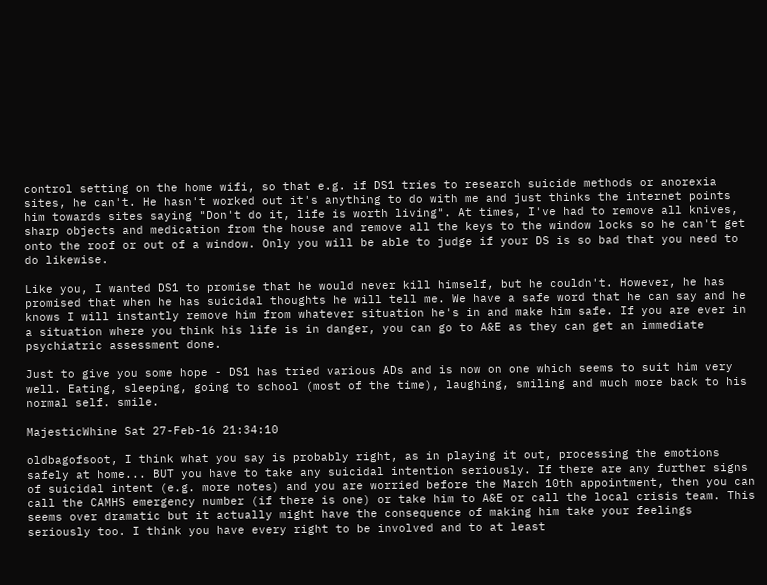control setting on the home wifi, so that e.g. if DS1 tries to research suicide methods or anorexia sites, he can't. He hasn't worked out it's anything to do with me and just thinks the internet points him towards sites saying "Don't do it, life is worth living". At times, I've had to remove all knives, sharp objects and medication from the house and remove all the keys to the window locks so he can't get onto the roof or out of a window. Only you will be able to judge if your DS is so bad that you need to do likewise.

Like you, I wanted DS1 to promise that he would never kill himself, but he couldn't. However, he has promised that when he has suicidal thoughts he will tell me. We have a safe word that he can say and he knows I will instantly remove him from whatever situation he's in and make him safe. If you are ever in a situation where you think his life is in danger, you can go to A&E as they can get an immediate psychiatric assessment done.

Just to give you some hope - DS1 has tried various ADs and is now on one which seems to suit him very well. Eating, sleeping, going to school (most of the time), laughing, smiling and much more back to his normal self. smile.

MajesticWhine Sat 27-Feb-16 21:34:10

oldbagofsoot, I think what you say is probably right, as in playing it out, processing the emotions safely at home... BUT you have to take any suicidal intention seriously. If there are any further signs of suicidal intent (e.g. more notes) and you are worried before the March 10th appointment, then you can call the CAMHS emergency number (if there is one) or take him to A&E or call the local crisis team. This seems over dramatic but it actually might have the consequence of making him take your feelings seriously too. I think you have every right to be involved and to at least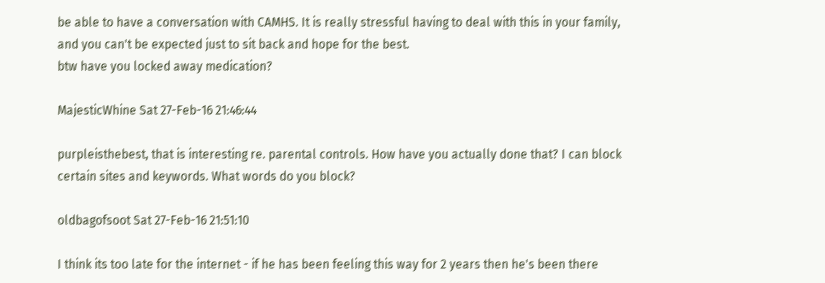be able to have a conversation with CAMHS. It is really stressful having to deal with this in your family, and you can't be expected just to sit back and hope for the best.
btw have you locked away medication?

MajesticWhine Sat 27-Feb-16 21:46:44

purpleisthebest, that is interesting re. parental controls. How have you actually done that? I can block certain sites and keywords. What words do you block?

oldbagofsoot Sat 27-Feb-16 21:51:10

I think its too late for the internet - if he has been feeling this way for 2 years then he's been there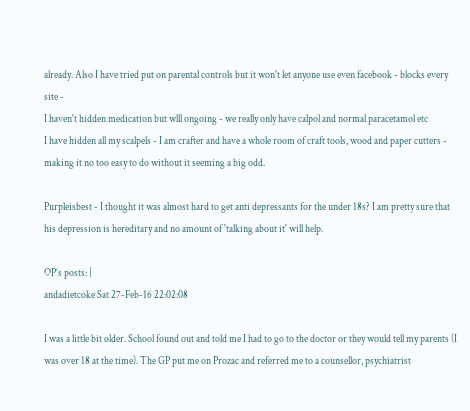already. Also I have tried put on parental controls but it won't let anyone use even facebook - blocks every site -
I haven't hidden medication but wlll ongoing - we really only have calpol and normal paracetamol etc
I have hidden all my scalpels - I am crafter and have a whole room of craft tools, wood and paper cutters - making it no too easy to do without it seeming a big odd.

Purpleisbest - I thought it was almost hard to get anti depressants for the under 18s? I am pretty sure that his depression is hereditary and no amount of 'talking about it' will help.

OP’s posts: |
andadietcoke Sat 27-Feb-16 22:02:08

I was a little bit older. School found out and told me I had to go to the doctor or they would tell my parents (I was over 18 at the time). The GP put me on Prozac and referred me to a counsellor, psychiatrist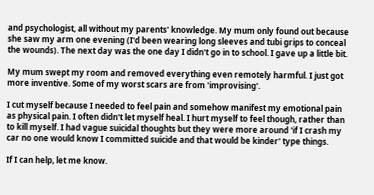and psychologist, all without my parents' knowledge. My mum only found out because she saw my arm one evening (I'd been wearing long sleeves and tubi grips to conceal the wounds). The next day was the one day I didn't go in to school. I gave up a little bit.

My mum swept my room and removed everything even remotely harmful. I just got more inventive. Some of my worst scars are from 'improvising'.

I cut myself because I needed to feel pain and somehow manifest my emotional pain as physical pain. I often didn't let myself heal. I hurt myself to feel though, rather than to kill myself. I had vague suicidal thoughts but they were more around 'if I crash my car no one would know I committed suicide and that would be kinder' type things.

If I can help, let me know.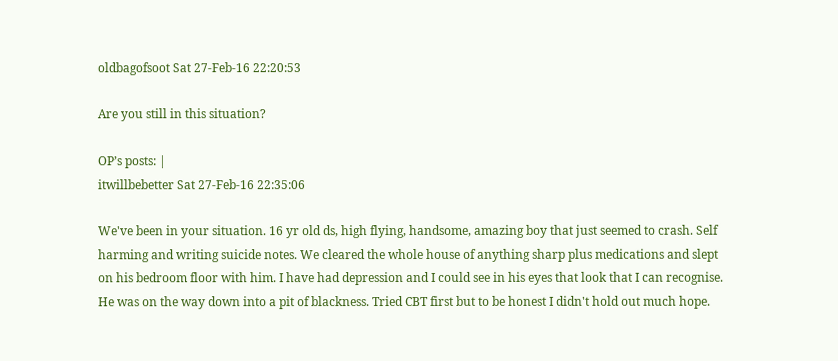oldbagofsoot Sat 27-Feb-16 22:20:53

Are you still in this situation?

OP’s posts: |
itwillbebetter Sat 27-Feb-16 22:35:06

We've been in your situation. 16 yr old ds, high flying, handsome, amazing boy that just seemed to crash. Self harming and writing suicide notes. We cleared the whole house of anything sharp plus medications and slept on his bedroom floor with him. I have had depression and I could see in his eyes that look that I can recognise. He was on the way down into a pit of blackness. Tried CBT first but to be honest I didn't hold out much hope.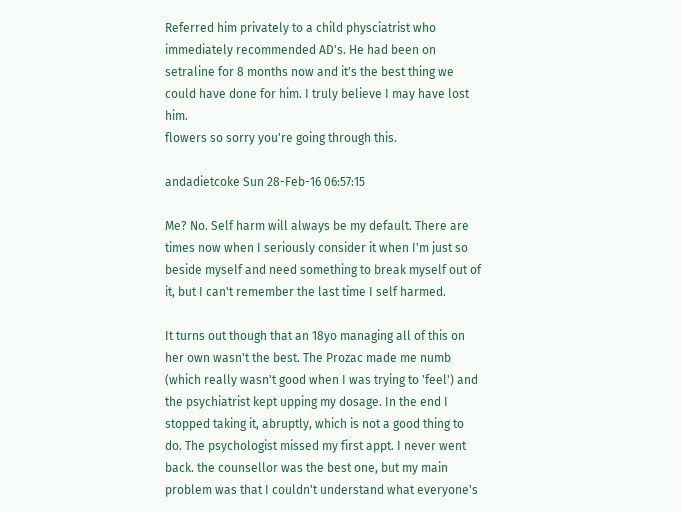Referred him privately to a child physciatrist who immediately recommended AD's. He had been on setraline for 8 months now and it's the best thing we could have done for him. I truly believe I may have lost him.
flowers so sorry you're going through this.

andadietcoke Sun 28-Feb-16 06:57:15

Me? No. Self harm will always be my default. There are times now when I seriously consider it when I'm just so beside myself and need something to break myself out of it, but I can't remember the last time I self harmed.

It turns out though that an 18yo managing all of this on her own wasn't the best. The Prozac made me numb (which really wasn't good when I was trying to 'feel') and the psychiatrist kept upping my dosage. In the end I stopped taking it, abruptly, which is not a good thing to do. The psychologist missed my first appt. I never went back. the counsellor was the best one, but my main problem was that I couldn't understand what everyone's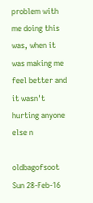problem with me doing this was, when it was making me feel better and it wasn't hurting anyone else n

oldbagofsoot Sun 28-Feb-16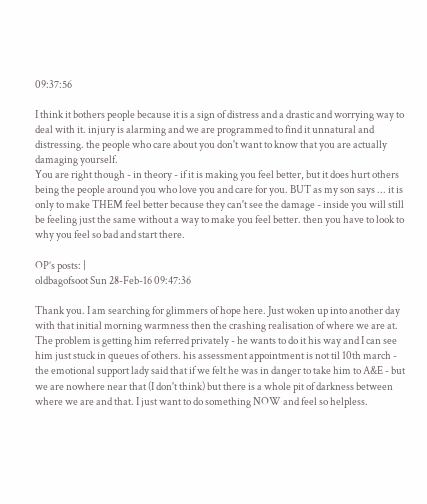09:37:56

I think it bothers people because it is a sign of distress and a drastic and worrying way to deal with it. injury is alarming and we are programmed to find it unnatural and distressing. the people who care about you don't want to know that you are actually damaging yourself.
You are right though - in theory - if it is making you feel better, but it does hurt others being the people around you who love you and care for you. BUT as my son says ... it is only to make THEM feel better because they can't see the damage - inside you will still be feeling just the same without a way to make you feel better. then you have to look to why you feel so bad and start there.

OP’s posts: |
oldbagofsoot Sun 28-Feb-16 09:47:36

Thank you. I am searching for glimmers of hope here. Just woken up into another day with that initial morning warmness then the crashing realisation of where we are at. The problem is getting him referred privately - he wants to do it his way and I can see him just stuck in queues of others. his assessment appointment is not til 10th march - the emotional support lady said that if we felt he was in danger to take him to A&E - but we are nowhere near that (I don't think) but there is a whole pit of darkness between where we are and that. I just want to do something NOW and feel so helpless.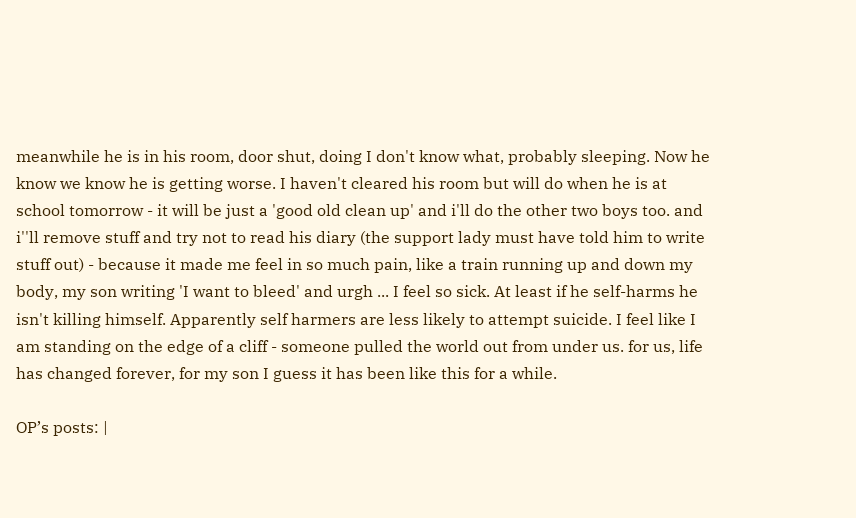meanwhile he is in his room, door shut, doing I don't know what, probably sleeping. Now he know we know he is getting worse. I haven't cleared his room but will do when he is at school tomorrow - it will be just a 'good old clean up' and i'll do the other two boys too. and i''ll remove stuff and try not to read his diary (the support lady must have told him to write stuff out) - because it made me feel in so much pain, like a train running up and down my body, my son writing 'I want to bleed' and urgh ... I feel so sick. At least if he self-harms he isn't killing himself. Apparently self harmers are less likely to attempt suicide. I feel like I am standing on the edge of a cliff - someone pulled the world out from under us. for us, life has changed forever, for my son I guess it has been like this for a while.

OP’s posts: |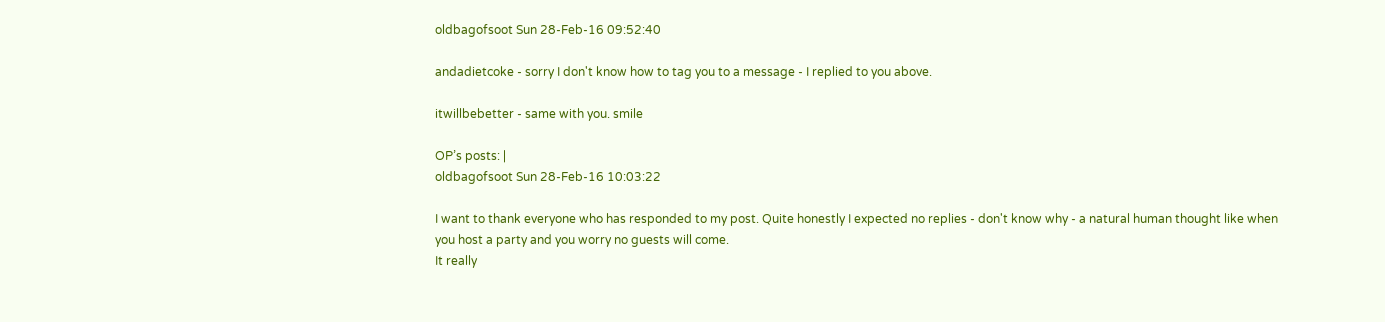oldbagofsoot Sun 28-Feb-16 09:52:40

andadietcoke - sorry I don't know how to tag you to a message - I replied to you above.

itwillbebetter - same with you. smile

OP’s posts: |
oldbagofsoot Sun 28-Feb-16 10:03:22

I want to thank everyone who has responded to my post. Quite honestly I expected no replies - don't know why - a natural human thought like when you host a party and you worry no guests will come.
It really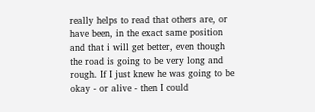really helps to read that others are, or have been, in the exact same position and that i will get better, even though the road is going to be very long and rough. If I just knew he was going to be okay - or alive - then I could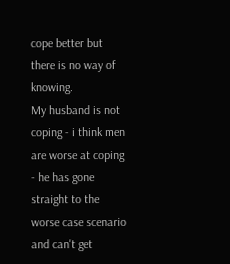cope better but there is no way of knowing.
My husband is not coping - i think men are worse at coping - he has gone straight to the worse case scenario and can't get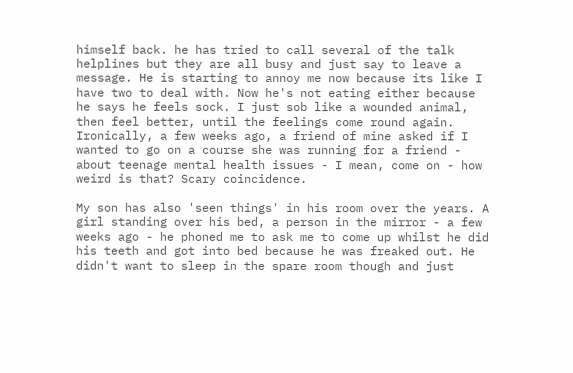himself back. he has tried to call several of the talk helplines but they are all busy and just say to leave a message. He is starting to annoy me now because its like I have two to deal with. Now he's not eating either because he says he feels sock. I just sob like a wounded animal, then feel better, until the feelings come round again.
Ironically, a few weeks ago, a friend of mine asked if I wanted to go on a course she was running for a friend - about teenage mental health issues - I mean, come on - how weird is that? Scary coincidence.

My son has also 'seen things' in his room over the years. A girl standing over his bed, a person in the mirror - a few weeks ago - he phoned me to ask me to come up whilst he did his teeth and got into bed because he was freaked out. He didn't want to sleep in the spare room though and just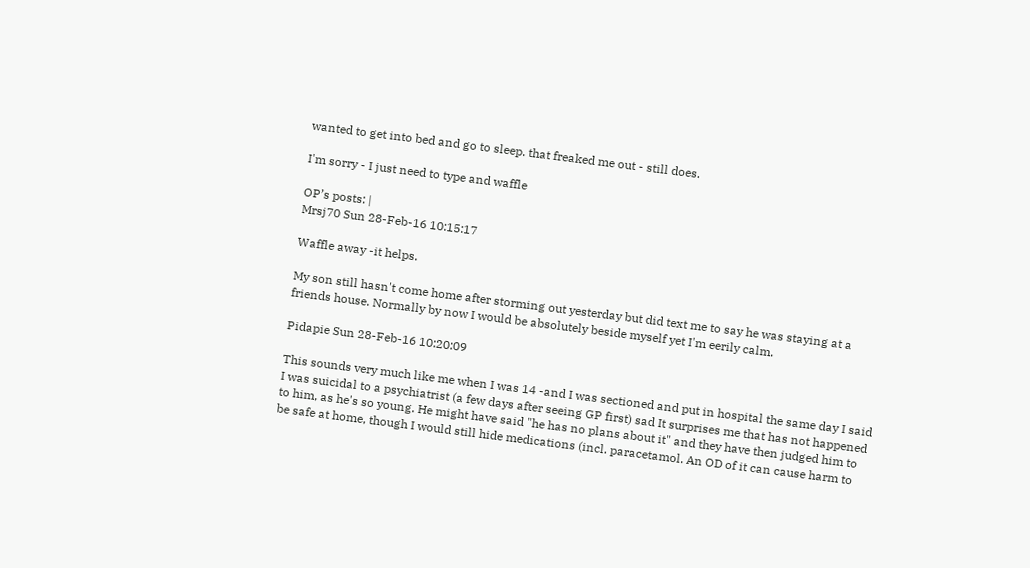wanted to get into bed and go to sleep. that freaked me out - still does.

I'm sorry - I just need to type and waffle

OP’s posts: |
Mrsj70 Sun 28-Feb-16 10:15:17

Waffle away -it helps.

My son still hasn't come home after storming out yesterday but did text me to say he was staying at a friends house. Normally by now I would be absolutely beside myself yet I'm eerily calm.

Pidapie Sun 28-Feb-16 10:20:09

This sounds very much like me when I was 14 -and I was sectioned and put in hospital the same day I said I was suicidal to a psychiatrist (a few days after seeing GP first) sad It surprises me that has not happened to him, as he's so young. He might have said "he has no plans about it" and they have then judged him to be safe at home, though I would still hide medications (incl. paracetamol. An OD of it can cause harm to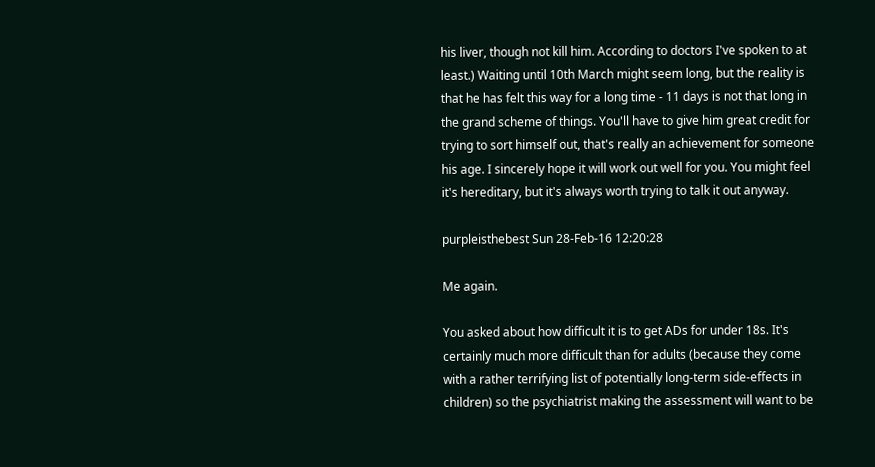his liver, though not kill him. According to doctors I've spoken to at least.) Waiting until 10th March might seem long, but the reality is that he has felt this way for a long time - 11 days is not that long in the grand scheme of things. You'll have to give him great credit for trying to sort himself out, that's really an achievement for someone his age. I sincerely hope it will work out well for you. You might feel it's hereditary, but it's always worth trying to talk it out anyway.

purpleisthebest Sun 28-Feb-16 12:20:28

Me again.

You asked about how difficult it is to get ADs for under 18s. It's certainly much more difficult than for adults (because they come with a rather terrifying list of potentially long-term side-effects in children) so the psychiatrist making the assessment will want to be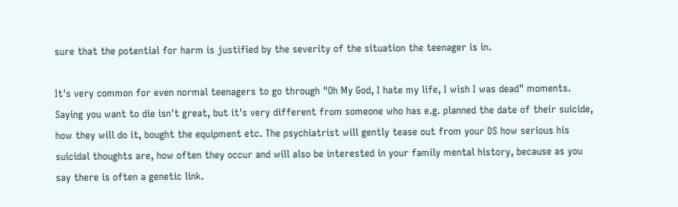sure that the potential for harm is justified by the severity of the situation the teenager is in.

It's very common for even normal teenagers to go through "Oh My God, I hate my life, I wish I was dead" moments. Saying you want to die isn't great, but it's very different from someone who has e.g. planned the date of their suicide, how they will do it, bought the equipment etc. The psychiatrist will gently tease out from your DS how serious his suicidal thoughts are, how often they occur and will also be interested in your family mental history, because as you say there is often a genetic link.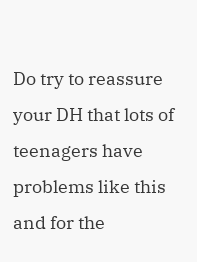Do try to reassure your DH that lots of teenagers have problems like this and for the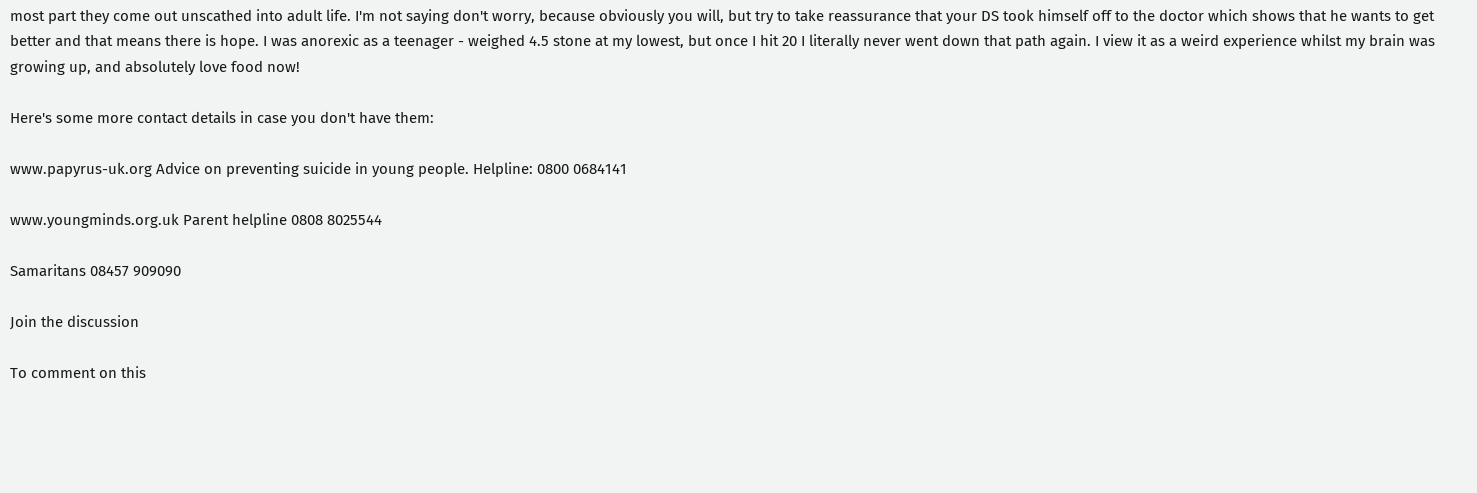most part they come out unscathed into adult life. I'm not saying don't worry, because obviously you will, but try to take reassurance that your DS took himself off to the doctor which shows that he wants to get better and that means there is hope. I was anorexic as a teenager - weighed 4.5 stone at my lowest, but once I hit 20 I literally never went down that path again. I view it as a weird experience whilst my brain was growing up, and absolutely love food now!

Here's some more contact details in case you don't have them:

www.papyrus-uk.org Advice on preventing suicide in young people. Helpline: 0800 0684141

www.youngminds.org.uk Parent helpline 0808 8025544

Samaritans 08457 909090

Join the discussion

To comment on this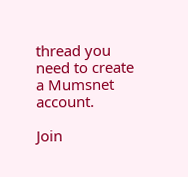thread you need to create a Mumsnet account.

Join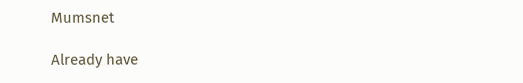Mumsnet

Already have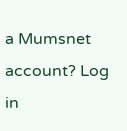a Mumsnet account? Log in